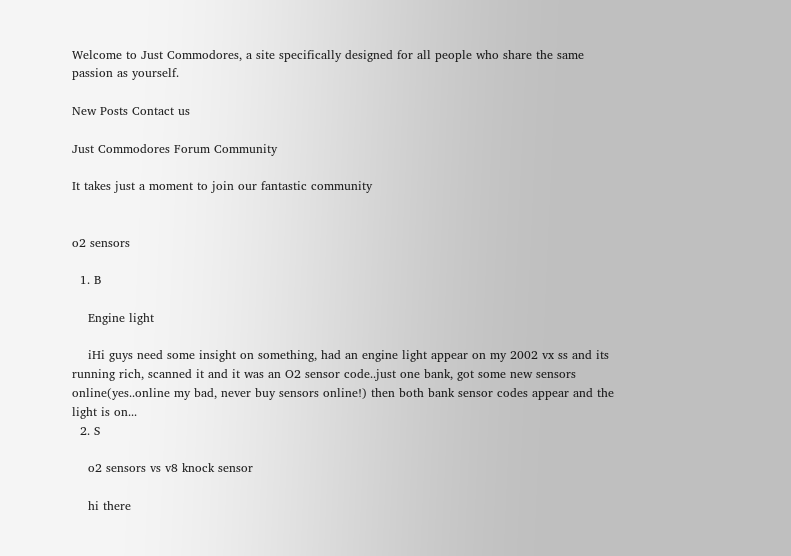Welcome to Just Commodores, a site specifically designed for all people who share the same passion as yourself.

New Posts Contact us

Just Commodores Forum Community

It takes just a moment to join our fantastic community


o2 sensors

  1. B

    Engine light

    iHi guys need some insight on something, had an engine light appear on my 2002 vx ss and its running rich, scanned it and it was an O2 sensor code..just one bank, got some new sensors online(yes..online my bad, never buy sensors online!) then both bank sensor codes appear and the light is on...
  2. S

    o2 sensors vs v8 knock sensor

    hi there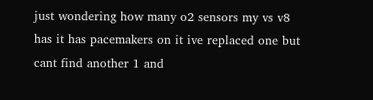just wondering how many o2 sensors my vs v8 has it has pacemakers on it ive replaced one but cant find another 1 and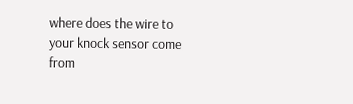where does the wire to your knock sensor come from